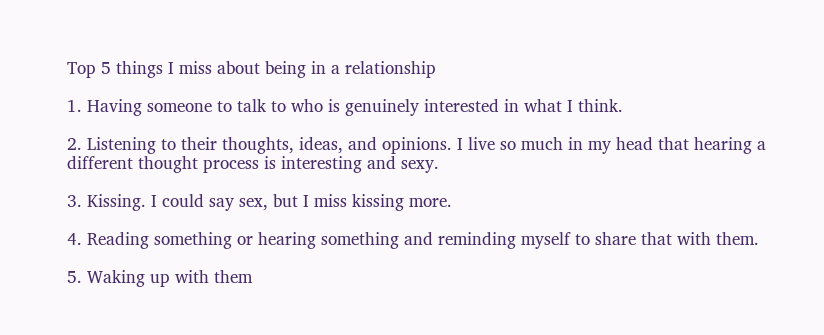Top 5 things I miss about being in a relationship

1. Having someone to talk to who is genuinely interested in what I think.

2. Listening to their thoughts, ideas, and opinions. I live so much in my head that hearing a different thought process is interesting and sexy.

3. Kissing. I could say sex, but I miss kissing more.

4. Reading something or hearing something and reminding myself to share that with them.

5. Waking up with them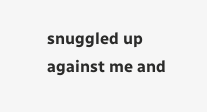snuggled up against me and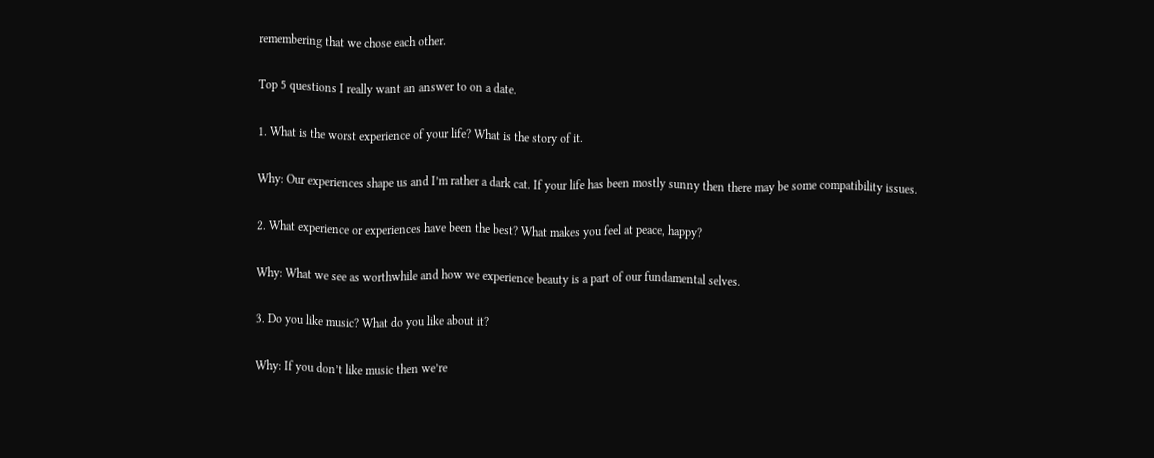remembering that we chose each other.

Top 5 questions I really want an answer to on a date.

1. What is the worst experience of your life? What is the story of it.

Why: Our experiences shape us and I’m rather a dark cat. If your life has been mostly sunny then there may be some compatibility issues.

2. What experience or experiences have been the best? What makes you feel at peace, happy?

Why: What we see as worthwhile and how we experience beauty is a part of our fundamental selves.

3. Do you like music? What do you like about it?

Why: If you don’t like music then we’re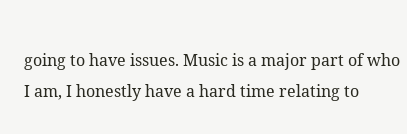going to have issues. Music is a major part of who I am, I honestly have a hard time relating to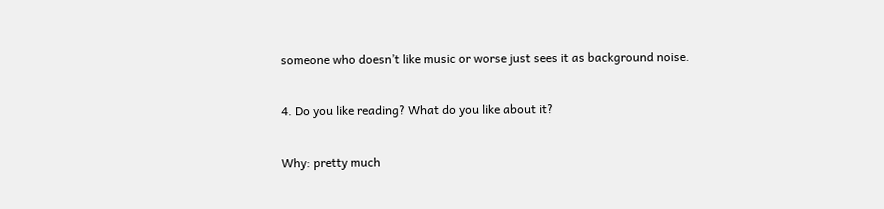someone who doesn’t like music or worse just sees it as background noise.

4. Do you like reading? What do you like about it?

Why: pretty much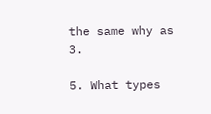the same why as 3.

5. What types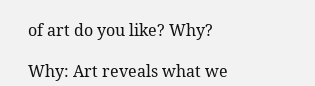of art do you like? Why?

Why: Art reveals what we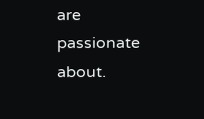are passionate about.